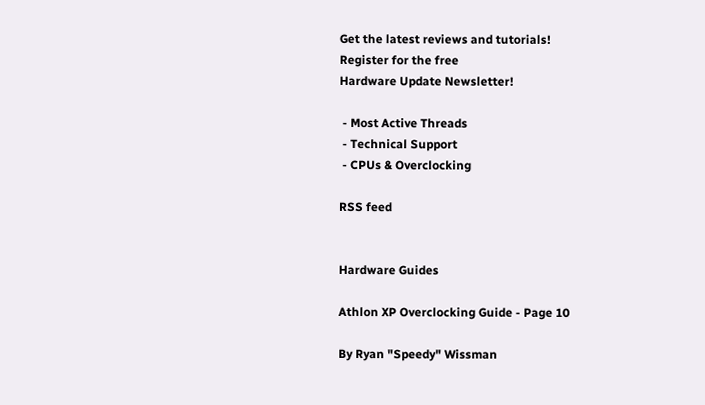Get the latest reviews and tutorials!
Register for the free
Hardware Update Newsletter!

 - Most Active Threads
 - Technical Support
 - CPUs & Overclocking

RSS feed


Hardware Guides

Athlon XP Overclocking Guide - Page 10

By Ryan "Speedy" Wissman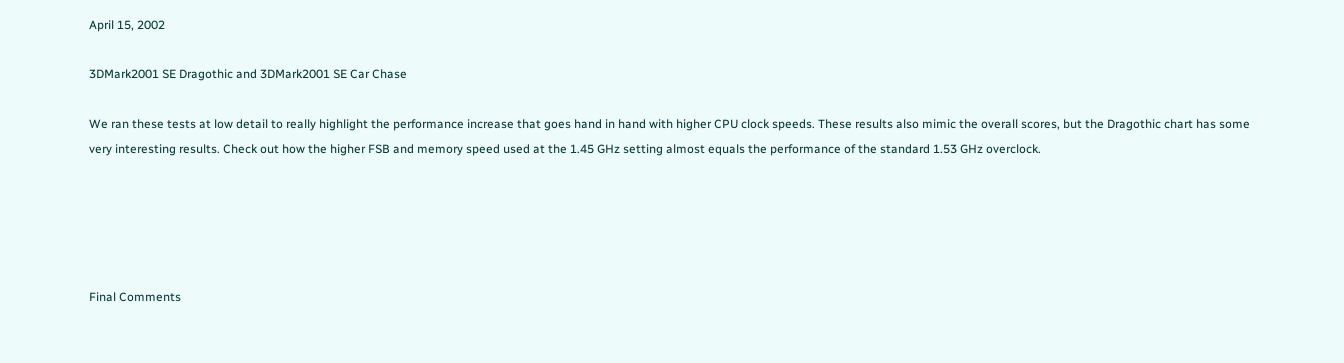April 15, 2002

3DMark2001 SE Dragothic and 3DMark2001 SE Car Chase

We ran these tests at low detail to really highlight the performance increase that goes hand in hand with higher CPU clock speeds. These results also mimic the overall scores, but the Dragothic chart has some very interesting results. Check out how the higher FSB and memory speed used at the 1.45 GHz setting almost equals the performance of the standard 1.53 GHz overclock.





Final Comments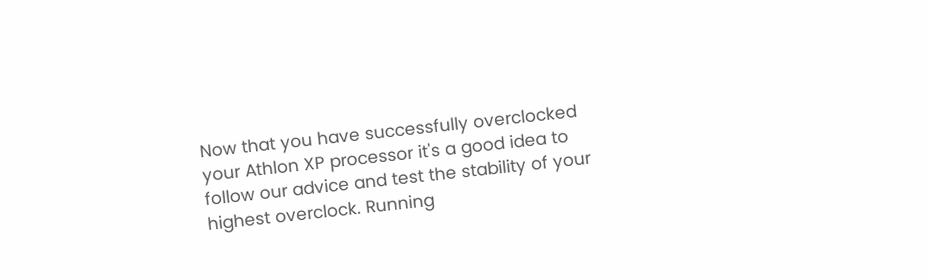Now that you have successfully overclocked your Athlon XP processor it's a good idea to follow our advice and test the stability of your highest overclock. Running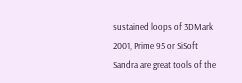sustained loops of 3DMark 2001, Prime 95 or SiSoft Sandra are great tools of the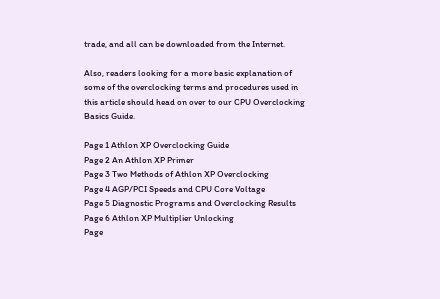trade, and all can be downloaded from the Internet.

Also, readers looking for a more basic explanation of some of the overclocking terms and procedures used in this article should head on over to our CPU Overclocking Basics Guide.

Page 1 Athlon XP Overclocking Guide
Page 2 An Athlon XP Primer
Page 3 Two Methods of Athlon XP Overclocking
Page 4 AGP/PCI Speeds and CPU Core Voltage
Page 5 Diagnostic Programs and Overclocking Results
Page 6 Athlon XP Multiplier Unlocking
Page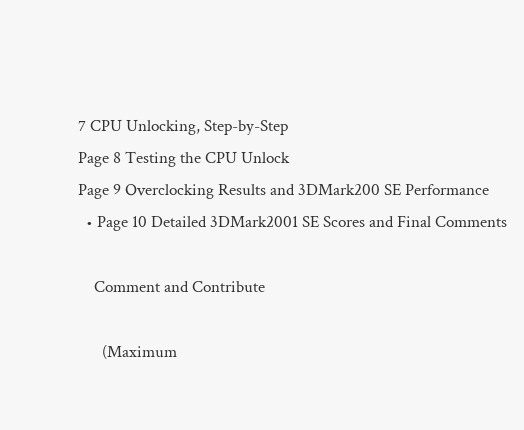7 CPU Unlocking, Step-by-Step
Page 8 Testing the CPU Unlock
Page 9 Overclocking Results and 3DMark200 SE Performance
  • Page 10 Detailed 3DMark2001 SE Scores and Final Comments

    Comment and Contribute

      (Maximum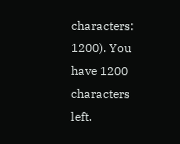characters: 1200). You have 1200 characters left.